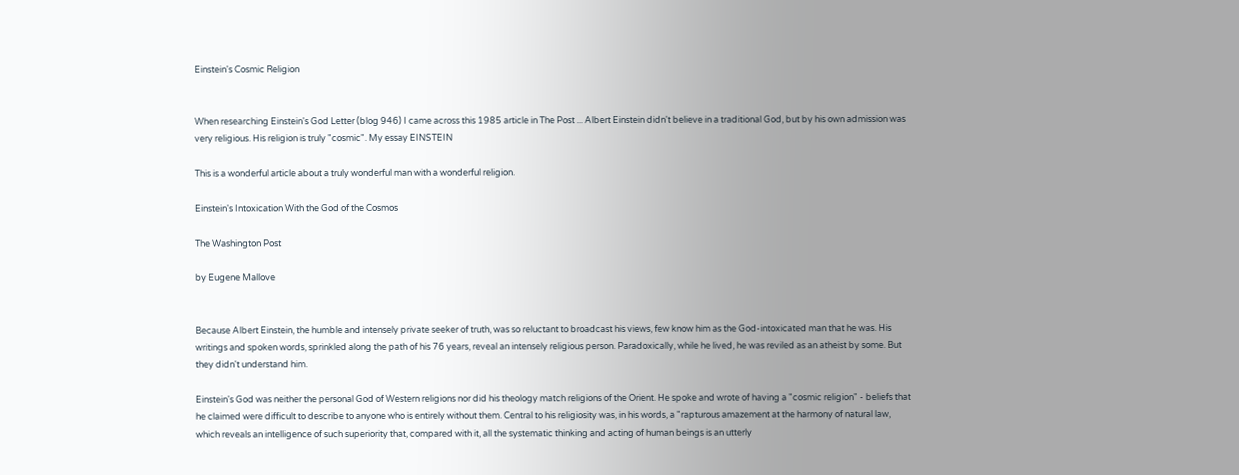Einstein's Cosmic Religion


When researching Einstein's God Letter (blog 946) I came across this 1985 article in The Post ... Albert Einstein didn't believe in a traditional God, but by his own admission was very religious. His religion is truly "cosmic". My essay EINSTEIN

This is a wonderful article about a truly wonderful man with a wonderful religion.

Einstein's Intoxication With the God of the Cosmos

The Washington Post

by Eugene Mallove


Because Albert Einstein, the humble and intensely private seeker of truth, was so reluctant to broadcast his views, few know him as the God-intoxicated man that he was. His writings and spoken words, sprinkled along the path of his 76 years, reveal an intensely religious person. Paradoxically, while he lived, he was reviled as an atheist by some. But they didn't understand him.

Einstein's God was neither the personal God of Western religions nor did his theology match religions of the Orient. He spoke and wrote of having a "cosmic religion" - beliefs that he claimed were difficult to describe to anyone who is entirely without them. Central to his religiosity was, in his words, a "rapturous amazement at the harmony of natural law, which reveals an intelligence of such superiority that, compared with it, all the systematic thinking and acting of human beings is an utterly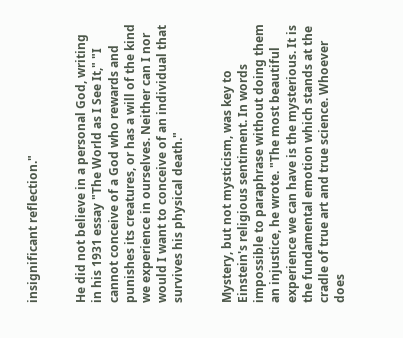insignificant reflection."


He did not believe in a personal God, writing in his 1931 essay "The World as I See It," "I cannot conceive of a God who rewards and punishes its creatures, or has a will of the kind we experience in ourselves. Neither can I nor would I want to conceive of an individual that survives his physical death."


Mystery, but not mysticism, was key to Einstein's religious sentiment. In words impossible to paraphrase without doing them an injustice, he wrote. "The most beautiful experience we can have is the mysterious. It is the fundamental emotion which stands at the cradle of true art and true science. Whoever does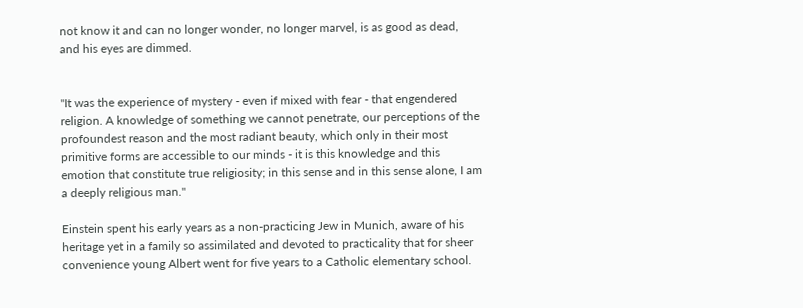not know it and can no longer wonder, no longer marvel, is as good as dead, and his eyes are dimmed.


"It was the experience of mystery - even if mixed with fear - that engendered religion. A knowledge of something we cannot penetrate, our perceptions of the profoundest reason and the most radiant beauty, which only in their most primitive forms are accessible to our minds - it is this knowledge and this emotion that constitute true religiosity; in this sense and in this sense alone, I am a deeply religious man."

Einstein spent his early years as a non-practicing Jew in Munich, aware of his heritage yet in a family so assimilated and devoted to practicality that for sheer convenience young Albert went for five years to a Catholic elementary school.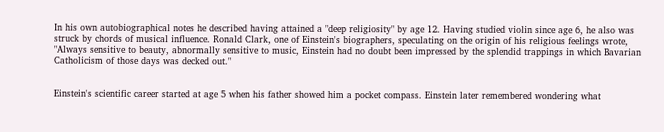In his own autobiographical notes he described having attained a "deep religiosity" by age 12. Having studied violin since age 6, he also was struck by chords of musical influence. Ronald Clark, one of Einstein's biographers, speculating on the origin of his religious feelings wrote, "Always sensitive to beauty, abnormally sensitive to music, Einstein had no doubt been impressed by the splendid trappings in which Bavarian Catholicism of those days was decked out."


Einstein's scientific career started at age 5 when his father showed him a pocket compass. Einstein later remembered wondering what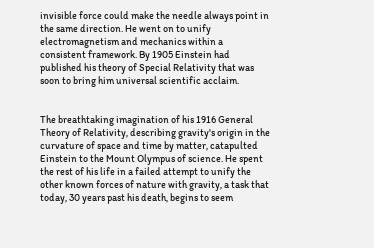invisible force could make the needle always point in the same direction. He went on to unify electromagnetism and mechanics within a consistent framework. By 1905 Einstein had published his theory of Special Relativity that was soon to bring him universal scientific acclaim.


The breathtaking imagination of his 1916 General Theory of Relativity, describing gravity's origin in the curvature of space and time by matter, catapulted Einstein to the Mount Olympus of science. He spent the rest of his life in a failed attempt to unify the other known forces of nature with gravity, a task that today, 30 years past his death, begins to seem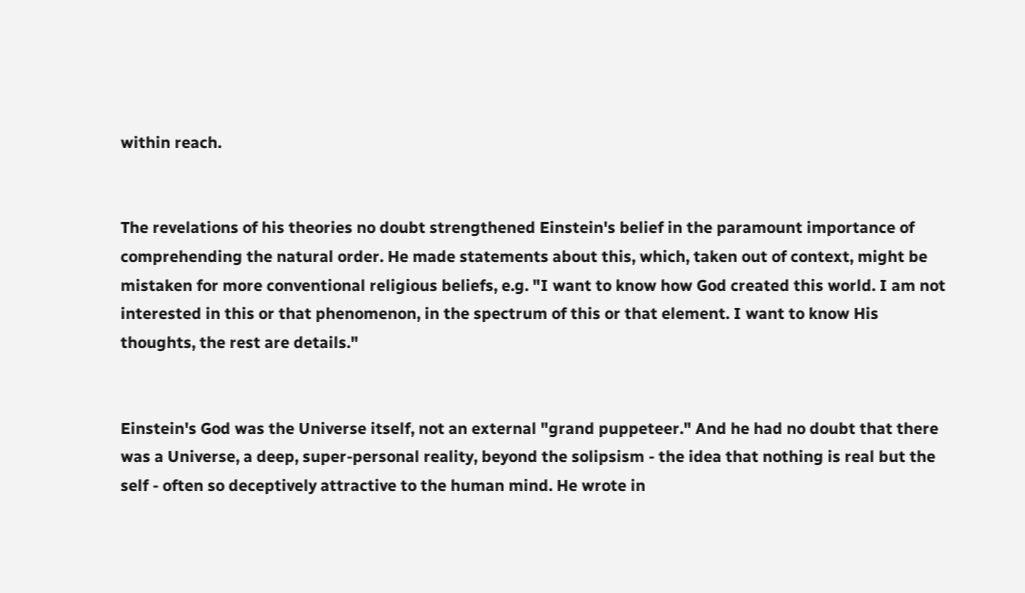within reach.


The revelations of his theories no doubt strengthened Einstein's belief in the paramount importance of comprehending the natural order. He made statements about this, which, taken out of context, might be mistaken for more conventional religious beliefs, e.g. "I want to know how God created this world. I am not interested in this or that phenomenon, in the spectrum of this or that element. I want to know His thoughts, the rest are details."


Einstein's God was the Universe itself, not an external "grand puppeteer." And he had no doubt that there was a Universe, a deep, super-personal reality, beyond the solipsism - the idea that nothing is real but the self - often so deceptively attractive to the human mind. He wrote in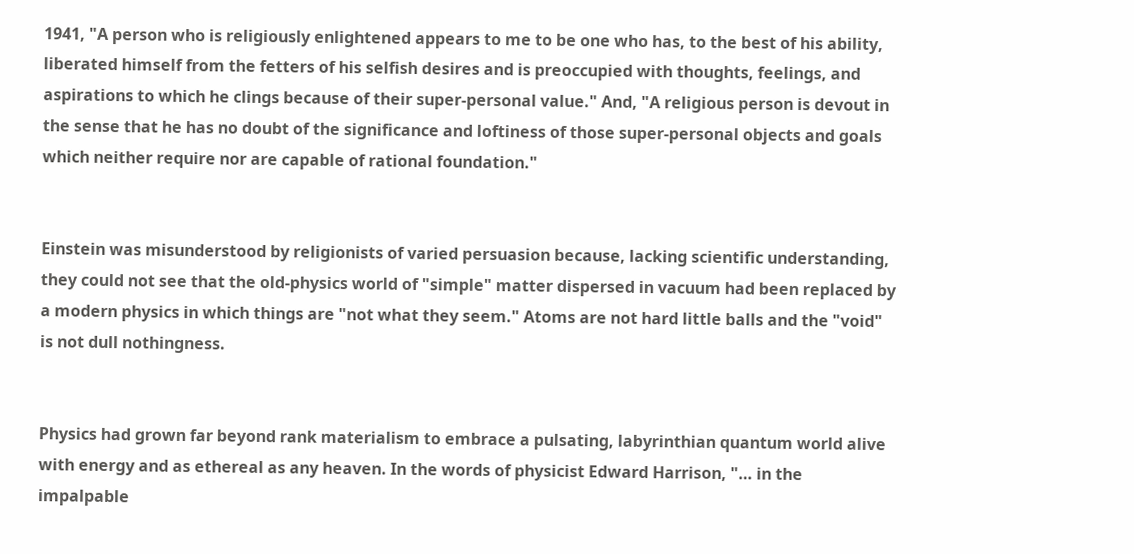1941, "A person who is religiously enlightened appears to me to be one who has, to the best of his ability, liberated himself from the fetters of his selfish desires and is preoccupied with thoughts, feelings, and aspirations to which he clings because of their super-personal value." And, "A religious person is devout in the sense that he has no doubt of the significance and loftiness of those super-personal objects and goals which neither require nor are capable of rational foundation."


Einstein was misunderstood by religionists of varied persuasion because, lacking scientific understanding, they could not see that the old-physics world of "simple" matter dispersed in vacuum had been replaced by a modern physics in which things are "not what they seem." Atoms are not hard little balls and the "void" is not dull nothingness.


Physics had grown far beyond rank materialism to embrace a pulsating, labyrinthian quantum world alive with energy and as ethereal as any heaven. In the words of physicist Edward Harrison, "… in the impalpable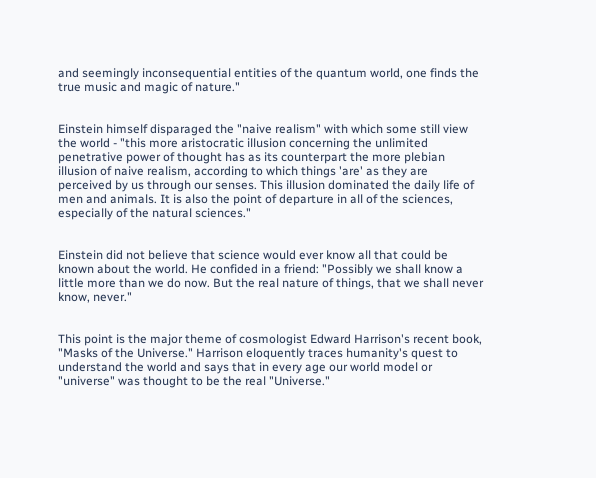and seemingly inconsequential entities of the quantum world, one finds the true music and magic of nature."


Einstein himself disparaged the "naive realism" with which some still view the world - "this more aristocratic illusion concerning the unlimited penetrative power of thought has as its counterpart the more plebian illusion of naive realism, according to which things 'are' as they are perceived by us through our senses. This illusion dominated the daily life of men and animals. It is also the point of departure in all of the sciences, especially of the natural sciences."


Einstein did not believe that science would ever know all that could be known about the world. He confided in a friend: "Possibly we shall know a little more than we do now. But the real nature of things, that we shall never know, never."


This point is the major theme of cosmologist Edward Harrison's recent book, "Masks of the Universe." Harrison eloquently traces humanity's quest to understand the world and says that in every age our world model or "universe" was thought to be the real "Universe."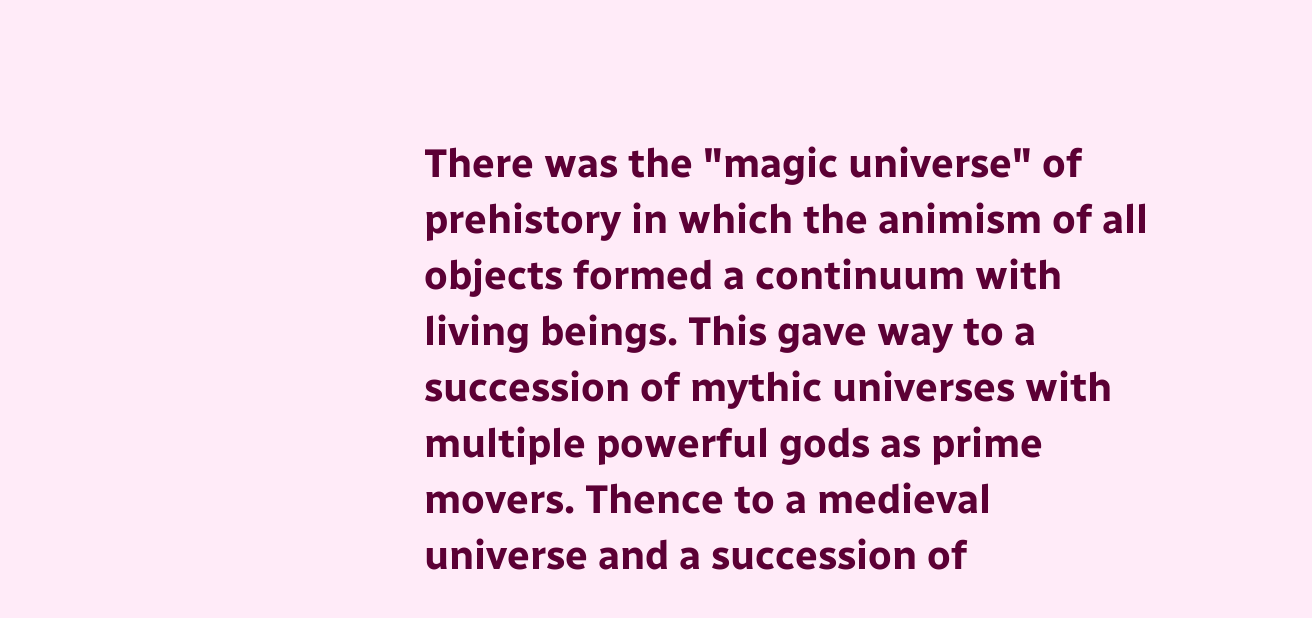There was the "magic universe" of prehistory in which the animism of all objects formed a continuum with living beings. This gave way to a succession of mythic universes with multiple powerful gods as prime movers. Thence to a medieval universe and a succession of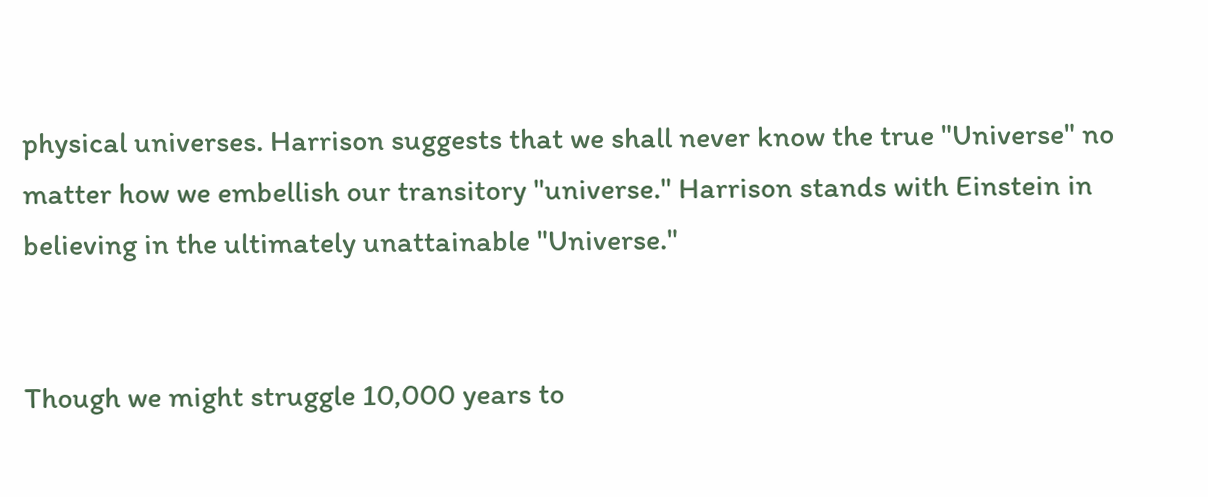physical universes. Harrison suggests that we shall never know the true "Universe" no matter how we embellish our transitory "universe." Harrison stands with Einstein in believing in the ultimately unattainable "Universe."


Though we might struggle 10,000 years to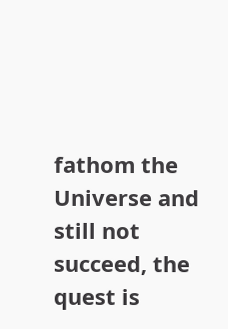fathom the Universe and still not succeed, the quest is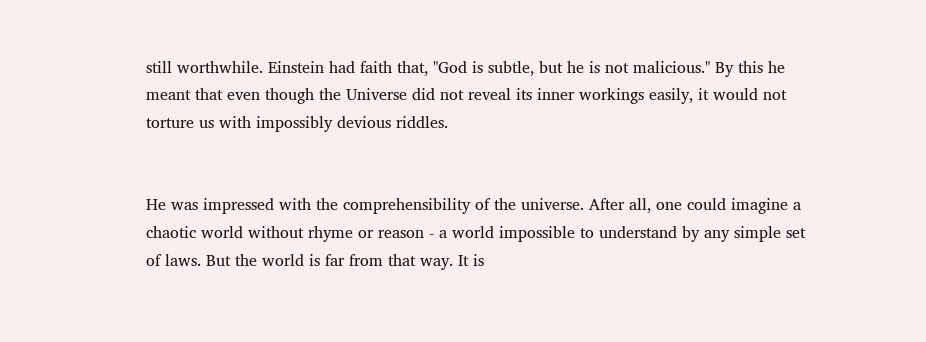still worthwhile. Einstein had faith that, "God is subtle, but he is not malicious." By this he meant that even though the Universe did not reveal its inner workings easily, it would not torture us with impossibly devious riddles.


He was impressed with the comprehensibility of the universe. After all, one could imagine a chaotic world without rhyme or reason - a world impossible to understand by any simple set of laws. But the world is far from that way. It is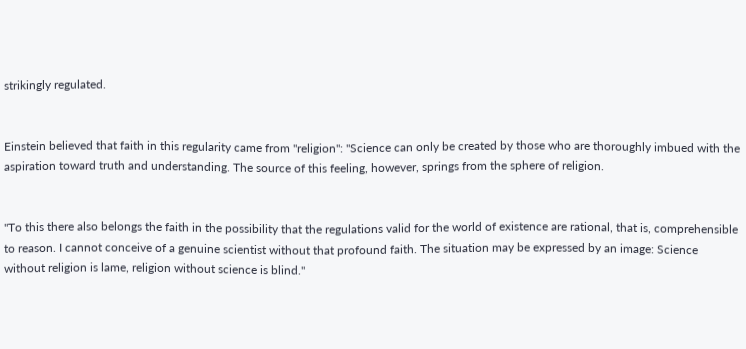strikingly regulated.


Einstein believed that faith in this regularity came from "religion": "Science can only be created by those who are thoroughly imbued with the aspiration toward truth and understanding. The source of this feeling, however, springs from the sphere of religion.


"To this there also belongs the faith in the possibility that the regulations valid for the world of existence are rational, that is, comprehensible to reason. I cannot conceive of a genuine scientist without that profound faith. The situation may be expressed by an image: Science without religion is lame, religion without science is blind."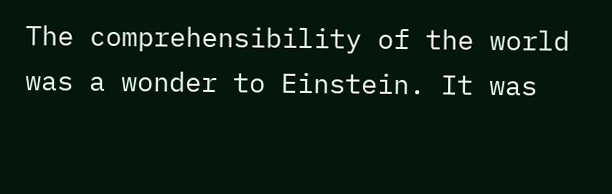The comprehensibility of the world was a wonder to Einstein. It was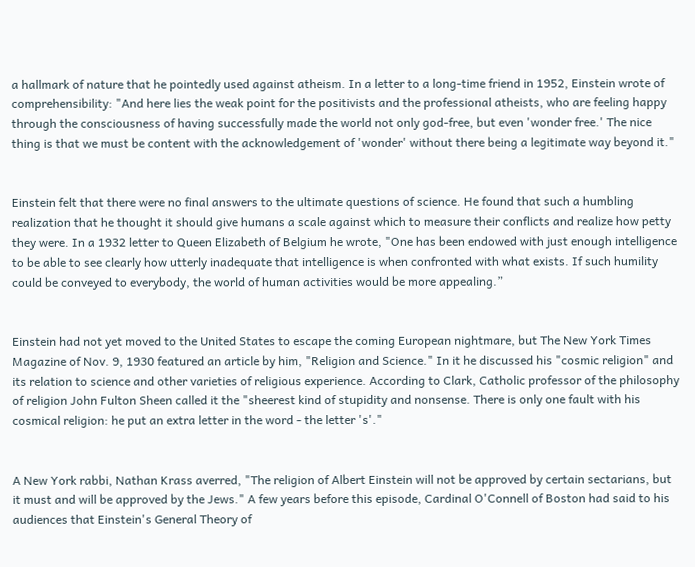a hallmark of nature that he pointedly used against atheism. In a letter to a long-time friend in 1952, Einstein wrote of comprehensibility: "And here lies the weak point for the positivists and the professional atheists, who are feeling happy through the consciousness of having successfully made the world not only god-free, but even 'wonder free.' The nice thing is that we must be content with the acknowledgement of 'wonder' without there being a legitimate way beyond it."


Einstein felt that there were no final answers to the ultimate questions of science. He found that such a humbling realization that he thought it should give humans a scale against which to measure their conflicts and realize how petty they were. In a 1932 letter to Queen Elizabeth of Belgium he wrote, "One has been endowed with just enough intelligence to be able to see clearly how utterly inadequate that intelligence is when confronted with what exists. If such humility could be conveyed to everybody, the world of human activities would be more appealing.”


Einstein had not yet moved to the United States to escape the coming European nightmare, but The New York Times Magazine of Nov. 9, 1930 featured an article by him, "Religion and Science." In it he discussed his "cosmic religion" and its relation to science and other varieties of religious experience. According to Clark, Catholic professor of the philosophy of religion John Fulton Sheen called it the "sheerest kind of stupidity and nonsense. There is only one fault with his cosmical religion: he put an extra letter in the word - the letter 's'."


A New York rabbi, Nathan Krass averred, "The religion of Albert Einstein will not be approved by certain sectarians, but it must and will be approved by the Jews." A few years before this episode, Cardinal O'Connell of Boston had said to his audiences that Einstein's General Theory of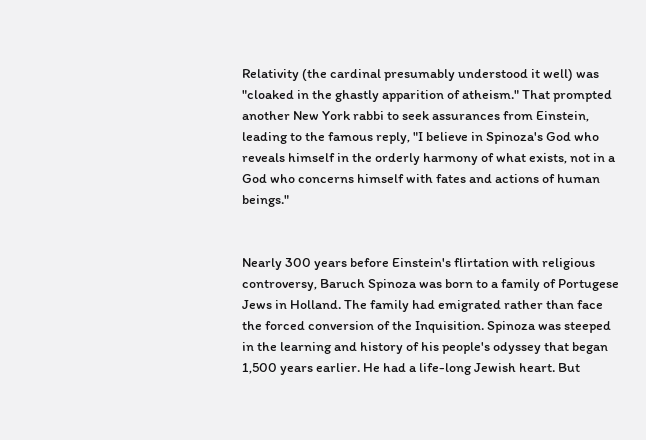Relativity (the cardinal presumably understood it well) was "cloaked in the ghastly apparition of atheism." That prompted another New York rabbi to seek assurances from Einstein, leading to the famous reply, "I believe in Spinoza's God who reveals himself in the orderly harmony of what exists, not in a God who concerns himself with fates and actions of human beings."


Nearly 300 years before Einstein's flirtation with religious controversy, Baruch Spinoza was born to a family of Portugese Jews in Holland. The family had emigrated rather than face the forced conversion of the Inquisition. Spinoza was steeped in the learning and history of his people's odyssey that began 1,500 years earlier. He had a life-long Jewish heart. But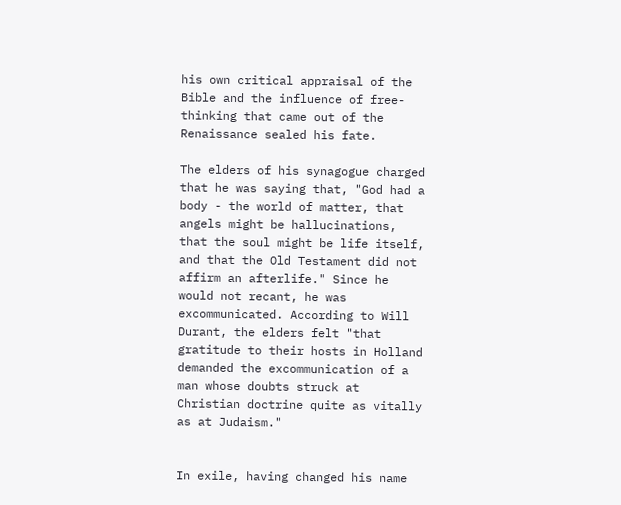his own critical appraisal of the Bible and the influence of free-thinking that came out of the Renaissance sealed his fate.

The elders of his synagogue charged that he was saying that, "God had a body - the world of matter, that angels might be hallucinations, that the soul might be life itself, and that the Old Testament did not affirm an afterlife." Since he would not recant, he was excommunicated. According to Will Durant, the elders felt "that gratitude to their hosts in Holland demanded the excommunication of a man whose doubts struck at Christian doctrine quite as vitally as at Judaism."


In exile, having changed his name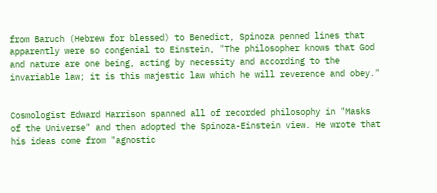from Baruch (Hebrew for blessed) to Benedict, Spinoza penned lines that apparently were so congenial to Einstein, "The philosopher knows that God and nature are one being, acting by necessity and according to the invariable law; it is this majestic law which he will reverence and obey."


Cosmologist Edward Harrison spanned all of recorded philosophy in "Masks of the Universe" and then adopted the Spinoza-Einstein view. He wrote that his ideas come from "agnostic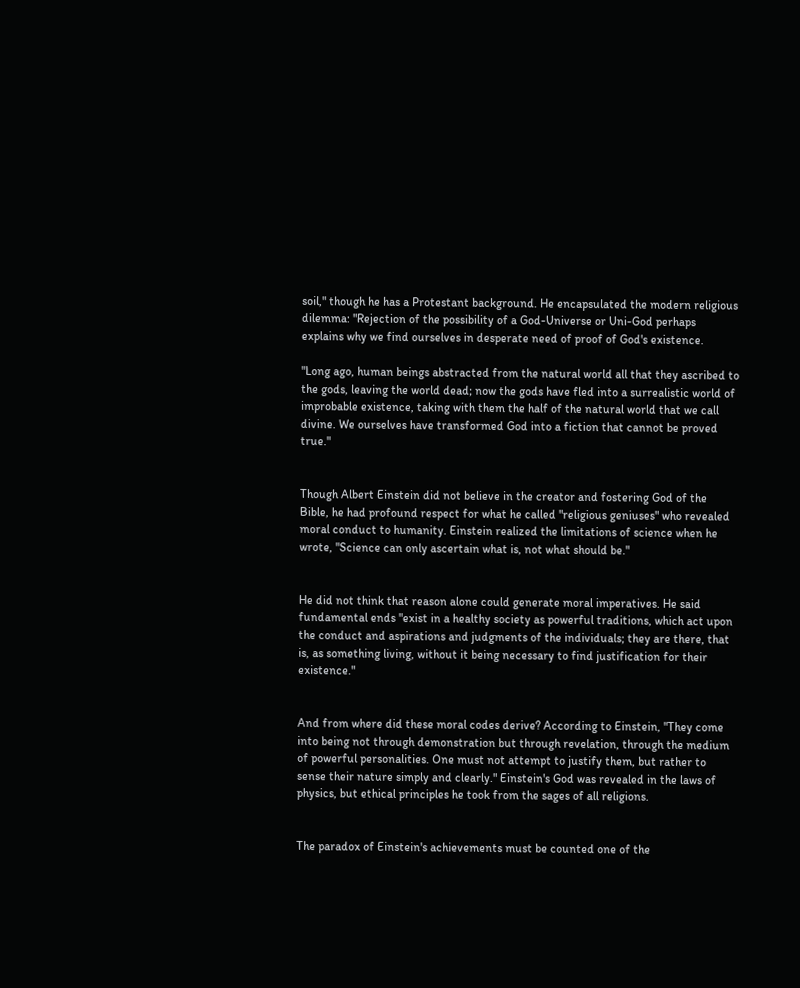soil," though he has a Protestant background. He encapsulated the modern religious dilemma: "Rejection of the possibility of a God-Universe or Uni-God perhaps explains why we find ourselves in desperate need of proof of God's existence.

"Long ago, human beings abstracted from the natural world all that they ascribed to the gods, leaving the world dead; now the gods have fled into a surrealistic world of improbable existence, taking with them the half of the natural world that we call divine. We ourselves have transformed God into a fiction that cannot be proved true."


Though Albert Einstein did not believe in the creator and fostering God of the Bible, he had profound respect for what he called "religious geniuses" who revealed moral conduct to humanity. Einstein realized the limitations of science when he wrote, "Science can only ascertain what is, not what should be."


He did not think that reason alone could generate moral imperatives. He said fundamental ends "exist in a healthy society as powerful traditions, which act upon the conduct and aspirations and judgments of the individuals; they are there, that is, as something living, without it being necessary to find justification for their existence."


And from where did these moral codes derive? According to Einstein, "They come into being not through demonstration but through revelation, through the medium of powerful personalities. One must not attempt to justify them, but rather to sense their nature simply and clearly." Einstein's God was revealed in the laws of physics, but ethical principles he took from the sages of all religions.


The paradox of Einstein's achievements must be counted one of the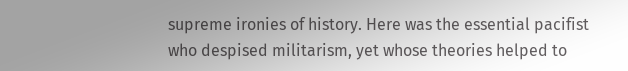supreme ironies of history. Here was the essential pacifist who despised militarism, yet whose theories helped to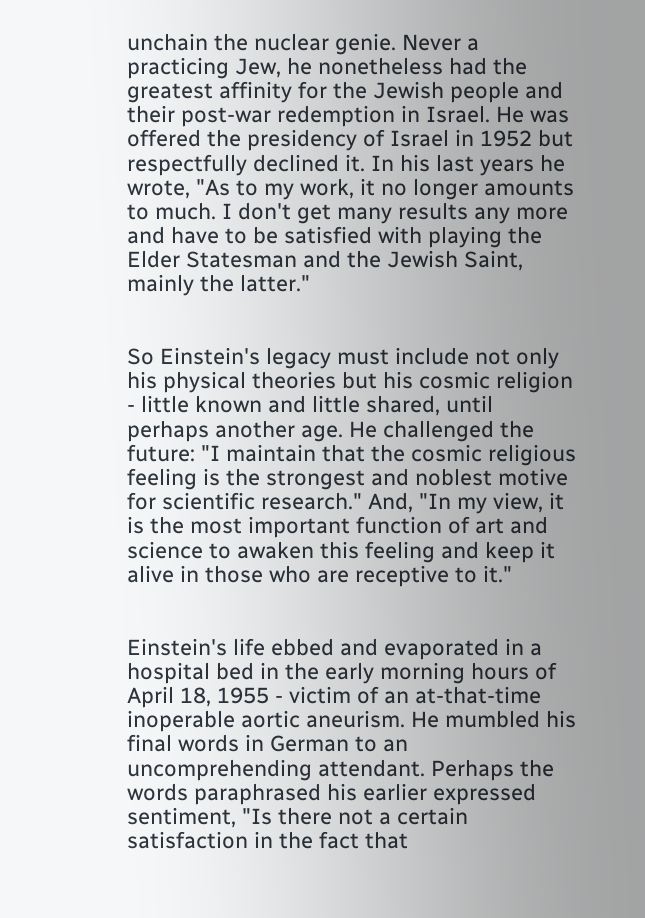unchain the nuclear genie. Never a practicing Jew, he nonetheless had the greatest affinity for the Jewish people and their post-war redemption in Israel. He was offered the presidency of Israel in 1952 but respectfully declined it. In his last years he wrote, "As to my work, it no longer amounts to much. I don't get many results any more and have to be satisfied with playing the Elder Statesman and the Jewish Saint, mainly the latter."


So Einstein's legacy must include not only his physical theories but his cosmic religion - little known and little shared, until perhaps another age. He challenged the future: "I maintain that the cosmic religious feeling is the strongest and noblest motive for scientific research." And, "In my view, it is the most important function of art and science to awaken this feeling and keep it alive in those who are receptive to it."


Einstein's life ebbed and evaporated in a hospital bed in the early morning hours of April 18, 1955 - victim of an at-that-time inoperable aortic aneurism. He mumbled his final words in German to an uncomprehending attendant. Perhaps the words paraphrased his earlier expressed sentiment, "Is there not a certain satisfaction in the fact that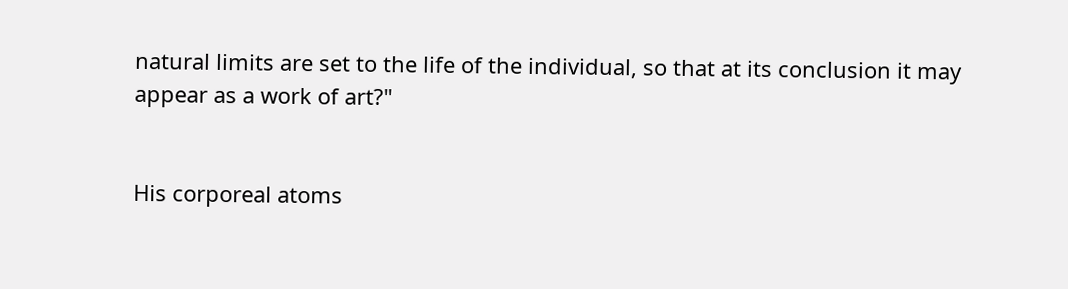natural limits are set to the life of the individual, so that at its conclusion it may appear as a work of art?"


His corporeal atoms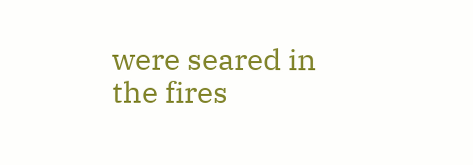were seared in the fires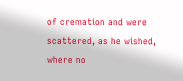of cremation and were scattered, as he wished, where no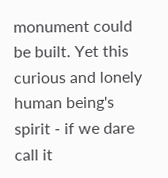monument could be built. Yet this curious and lonely human being's spirit - if we dare call it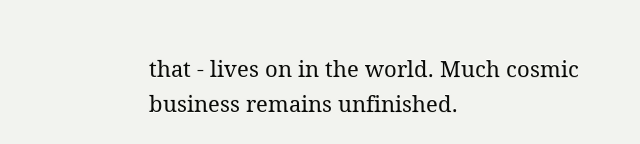that - lives on in the world. Much cosmic business remains unfinished.